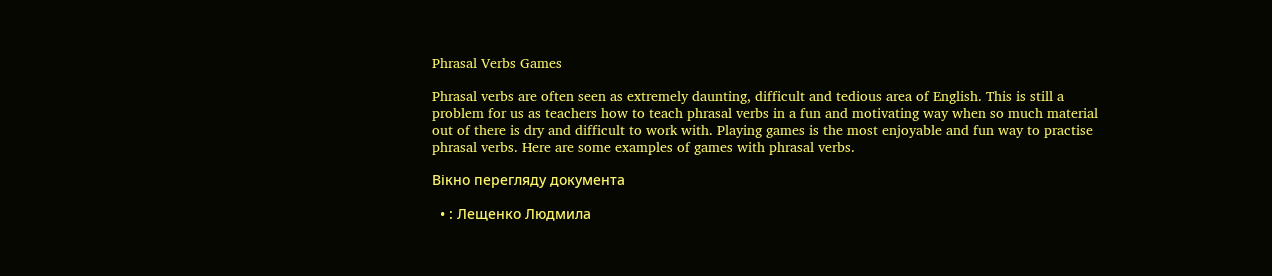Phrasal Verbs Games

Phrasal verbs are often seen as extremely daunting, difficult and tedious area of English. This is still a problem for us as teachers how to teach phrasal verbs in a fun and motivating way when so much material out of there is dry and difficult to work with. Playing games is the most enjoyable and fun way to practise phrasal verbs. Here are some examples of games with phrasal verbs.

Вікно перегляду документа

  • : Лещенко Людмила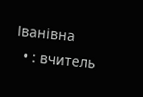Іванівна
  • : вчитель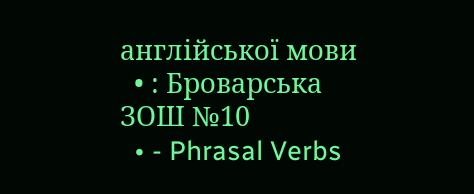англійської мови
  • : Броварська ЗОШ №10
  • - Phrasal Verbs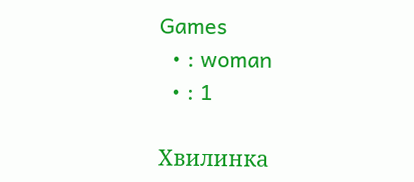Games
  • : woman
  • : 1

Хвилинка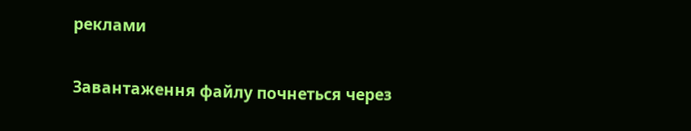реклами

Завантаження файлу почнеться через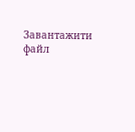Завантажити файл